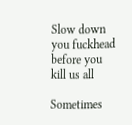Slow down you fuckhead before you kill us all

Sometimes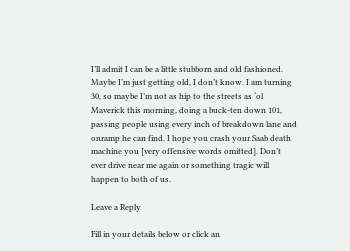I’ll admit I can be a little stubborn and old fashioned.
Maybe I’m just getting old, I don’t know. I am turning 30, so maybe I’m not as hip to the streets as ‘ol Maverick this morning, doing a buck-ten down 101, passing people using every inch of breakdown lane and onramp he can find. I hope you crash your Saab death machine you [very offensive words omitted]. Don’t ever drive near me again or something tragic will happen to both of us.

Leave a Reply

Fill in your details below or click an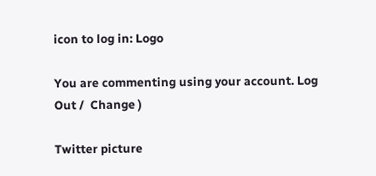icon to log in: Logo

You are commenting using your account. Log Out /  Change )

Twitter picture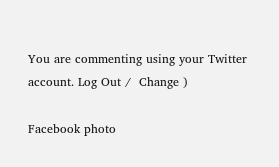You are commenting using your Twitter account. Log Out /  Change )

Facebook photo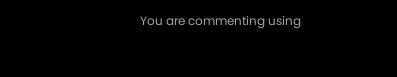You are commenting using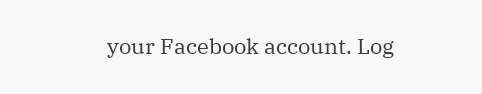your Facebook account. Log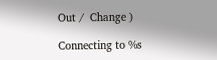Out /  Change )

Connecting to %s